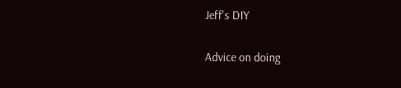Jeff's DIY

Advice on doing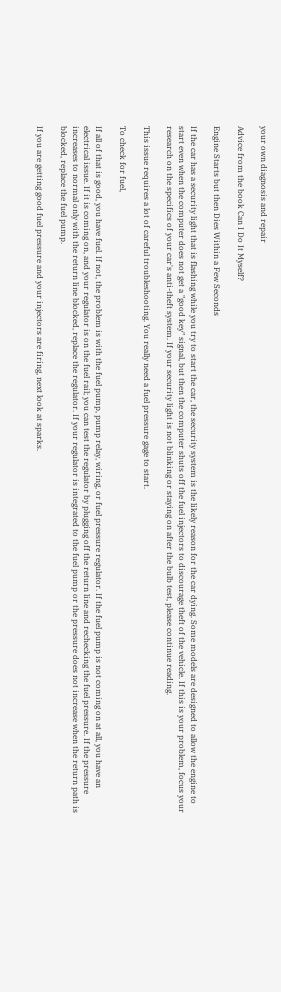your own diagnosis and repair

Advice from the book Can I Do It Myself?

Engine Starts but then Dies Within a Few Seconds

If the car has a security light that is flashing while you try to start the car, the security system is the likely reason for the car dying. Some models are designed to allow the engine to start even when the computer does not get a "good key" signal, but then the computer shuts off the fuel injectors to discourage theft of the vehicle. If this is your problem, focus your research on the specifics of your car's anti-theft system. If your security light is not blinking or staying on after the bulb test, please continue reading.

This issue requires a lot of careful troubleshooting. You really need a fuel pressure gage to start.

To check for fuel,

If all of that is good, you have fuel. If not, the problem is with the fuel pump, pump relay, wiring, or fuel pressure regulator. If the fuel pump is not coming on at all, you have an electrical issue. If it is coming on, and your regulator is on the fuel rail; you can test the regulator by plugging off the return line and rechecking the fuel pressure. If the pressure increases to normal only with the return line blocked, replace the regulator. If your regulator is integrated to the fuel pump or the pressure does not increase when the return path is blocked, replace the fuel pump.

If you are getting good fuel pressure and your injectors are firing, next look at sparks.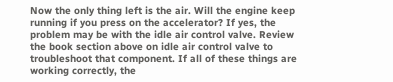Now the only thing left is the air. Will the engine keep running if you press on the accelerator? If yes, the problem may be with the idle air control valve. Review the book section above on idle air control valve to troubleshoot that component. If all of these things are working correctly, the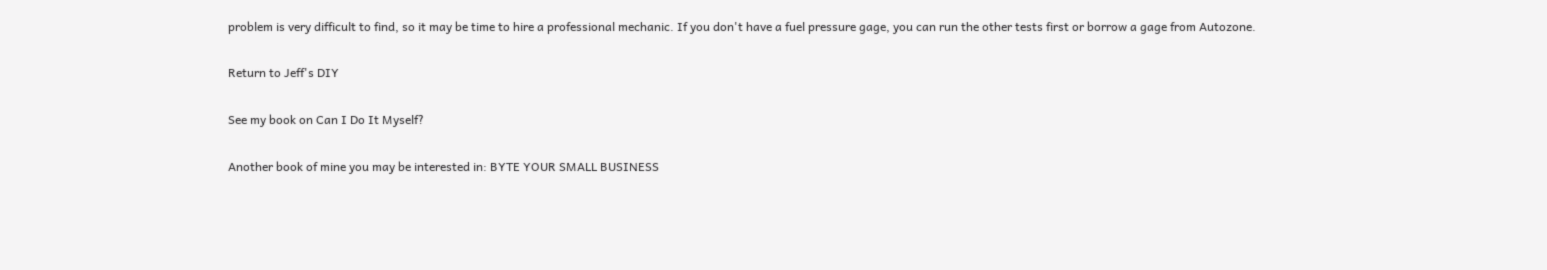problem is very difficult to find, so it may be time to hire a professional mechanic. If you don't have a fuel pressure gage, you can run the other tests first or borrow a gage from Autozone.

Return to Jeff's DIY

See my book on Can I Do It Myself?

Another book of mine you may be interested in: BYTE YOUR SMALL BUSINESS